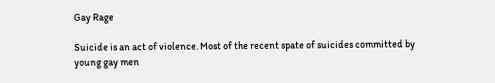Gay Rage

Suicide is an act of violence. Most of the recent spate of suicides committed by young gay men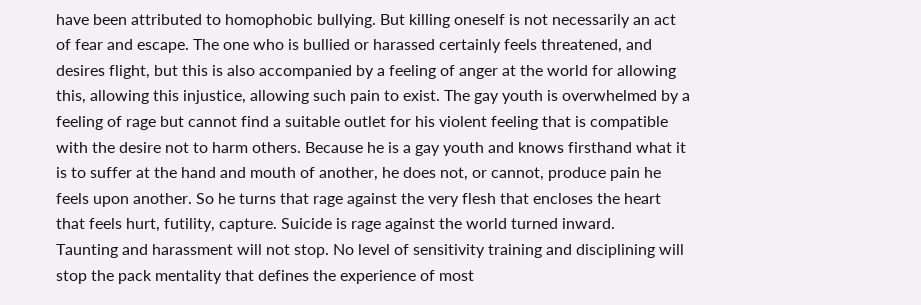have been attributed to homophobic bullying. But killing oneself is not necessarily an act of fear and escape. The one who is bullied or harassed certainly feels threatened, and desires flight, but this is also accompanied by a feeling of anger at the world for allowing this, allowing this injustice, allowing such pain to exist. The gay youth is overwhelmed by a feeling of rage but cannot find a suitable outlet for his violent feeling that is compatible with the desire not to harm others. Because he is a gay youth and knows firsthand what it is to suffer at the hand and mouth of another, he does not, or cannot, produce pain he feels upon another. So he turns that rage against the very flesh that encloses the heart that feels hurt, futility, capture. Suicide is rage against the world turned inward.
Taunting and harassment will not stop. No level of sensitivity training and disciplining will stop the pack mentality that defines the experience of most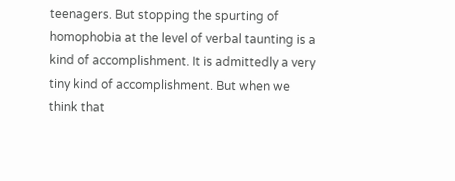teenagers. But stopping the spurting of homophobia at the level of verbal taunting is a kind of accomplishment. It is admittedly a very tiny kind of accomplishment. But when we think that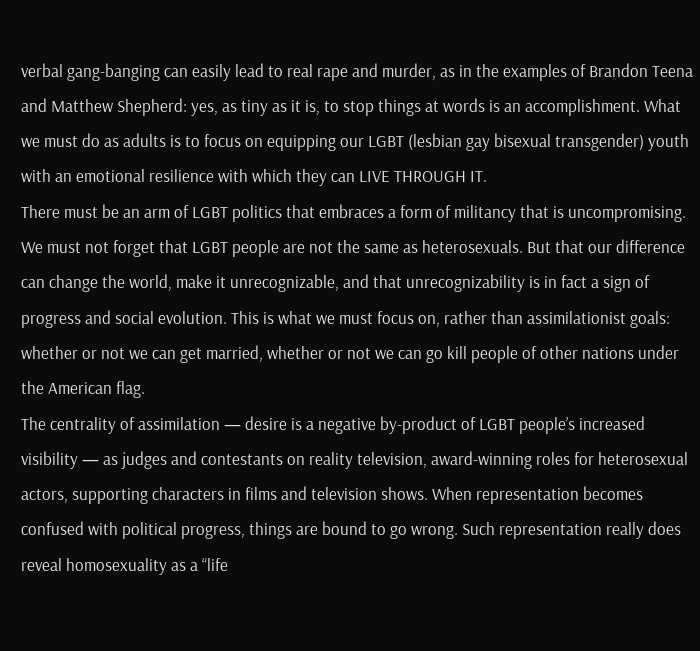verbal gang-banging can easily lead to real rape and murder, as in the examples of Brandon Teena and Matthew Shepherd: yes, as tiny as it is, to stop things at words is an accomplishment. What we must do as adults is to focus on equipping our LGBT (lesbian gay bisexual transgender) youth with an emotional resilience with which they can LIVE THROUGH IT.
There must be an arm of LGBT politics that embraces a form of militancy that is uncompromising. We must not forget that LGBT people are not the same as heterosexuals. But that our difference can change the world, make it unrecognizable, and that unrecognizability is in fact a sign of progress and social evolution. This is what we must focus on, rather than assimilationist goals: whether or not we can get married, whether or not we can go kill people of other nations under the American flag.
The centrality of assimilation — desire is a negative by-product of LGBT people’s increased visibility — as judges and contestants on reality television, award-winning roles for heterosexual actors, supporting characters in films and television shows. When representation becomes confused with political progress, things are bound to go wrong. Such representation really does reveal homosexuality as a “life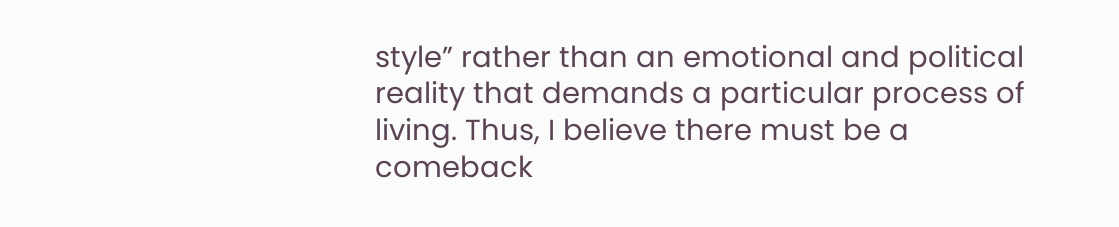style” rather than an emotional and political reality that demands a particular process of living. Thus, I believe there must be a comeback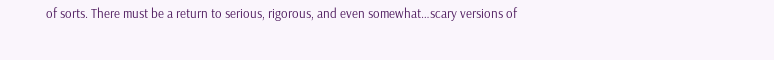of sorts. There must be a return to serious, rigorous, and even somewhat…scary versions of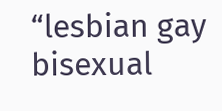“lesbian gay bisexual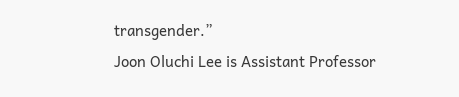transgender.”
Joon Oluchi Lee is Assistant Professor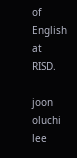of English at RISD.

joon oluchi lee